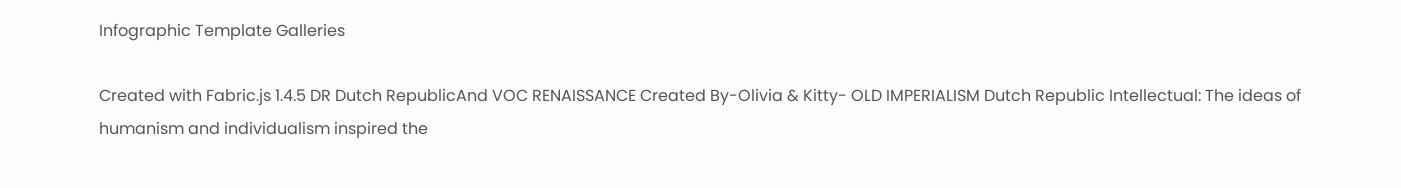Infographic Template Galleries

Created with Fabric.js 1.4.5 DR Dutch RepublicAnd VOC RENAISSANCE Created By-Olivia & Kitty- OLD IMPERIALISM Dutch Republic Intellectual: The ideas of humanism and individualism inspired the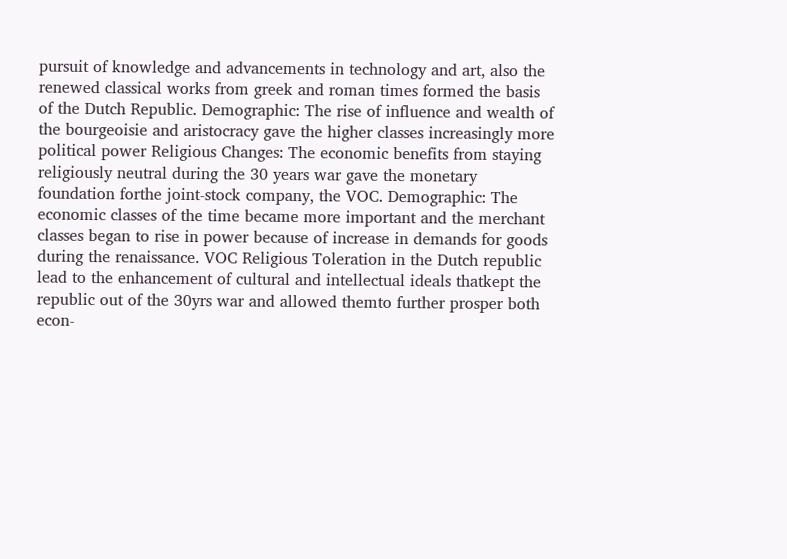pursuit of knowledge and advancements in technology and art, also the renewed classical works from greek and roman times formed the basis of the Dutch Republic. Demographic: The rise of influence and wealth of the bourgeoisie and aristocracy gave the higher classes increasingly more political power Religious Changes: The economic benefits from staying religiously neutral during the 30 years war gave the monetary foundation forthe joint-stock company, the VOC. Demographic: The economic classes of the time became more important and the merchant classes began to rise in power because of increase in demands for goods during the renaissance. VOC Religious Toleration in the Dutch republic lead to the enhancement of cultural and intellectual ideals thatkept the republic out of the 30yrs war and allowed themto further prosper both econ-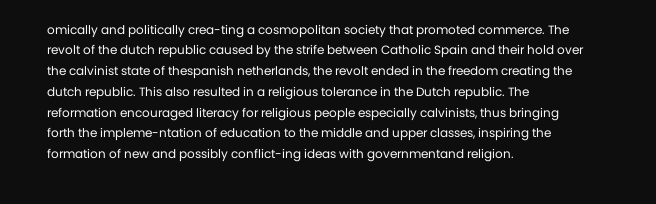omically and politically crea-ting a cosmopolitan society that promoted commerce. The revolt of the dutch republic caused by the strife between Catholic Spain and their hold over the calvinist state of thespanish netherlands, the revolt ended in the freedom creating the dutch republic. This also resulted in a religious tolerance in the Dutch republic. The reformation encouraged literacy for religious people especially calvinists, thus bringing forth the impleme-ntation of education to the middle and upper classes, inspiring the formation of new and possibly conflict-ing ideas with governmentand religion.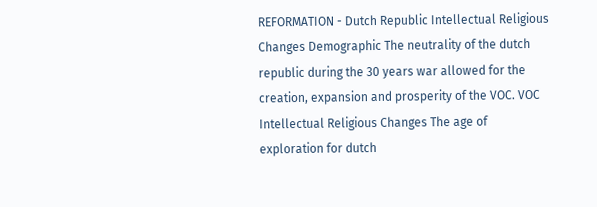REFORMATION - Dutch Republic Intellectual Religious Changes Demographic The neutrality of the dutch republic during the 30 years war allowed for the creation, expansion and prosperity of the VOC. VOC Intellectual Religious Changes The age of exploration for dutch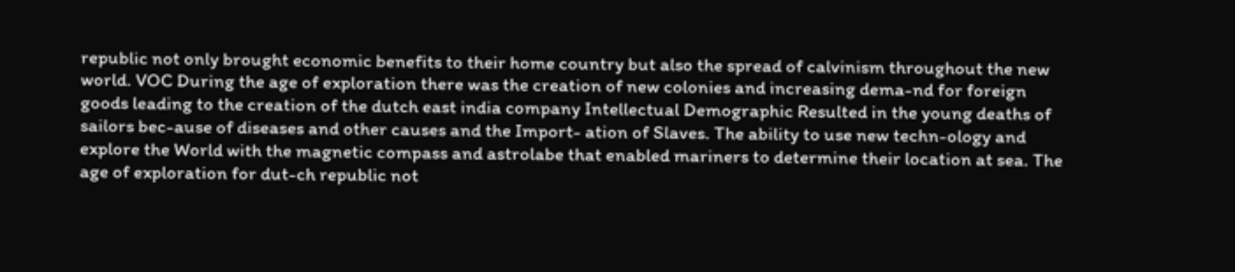republic not only brought economic benefits to their home country but also the spread of calvinism throughout the new world. VOC During the age of exploration there was the creation of new colonies and increasing dema-nd for foreign goods leading to the creation of the dutch east india company Intellectual Demographic Resulted in the young deaths of sailors bec-ause of diseases and other causes and the Import- ation of Slaves. The ability to use new techn-ology and explore the World with the magnetic compass and astrolabe that enabled mariners to determine their location at sea. The age of exploration for dut-ch republic not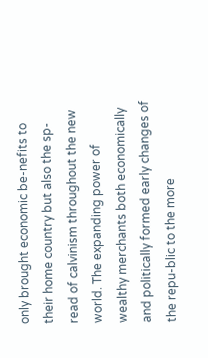only brought economic be-nefits to their home country but also the sp-read of calvinism throughout the new world. The expanding power of wealthy merchants both economically and politically formed early changes of the repu-blic to the more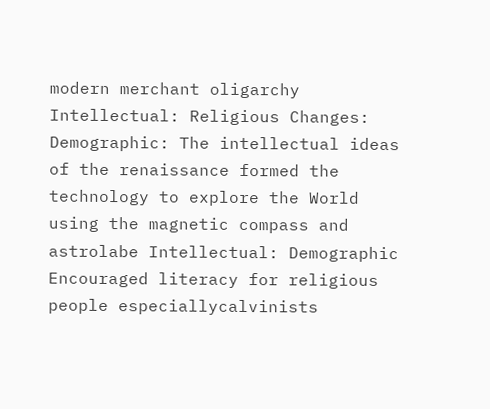modern merchant oligarchy Intellectual: Religious Changes: Demographic: The intellectual ideas of the renaissance formed the technology to explore the World using the magnetic compass and astrolabe Intellectual: Demographic Encouraged literacy for religious people especiallycalvinists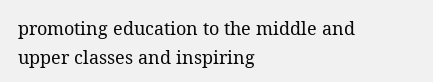promoting education to the middle and upper classes and inspiring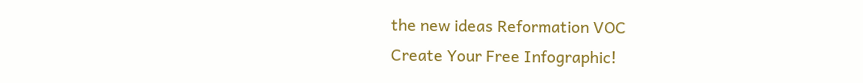the new ideas Reformation VOC
Create Your Free Infographic!